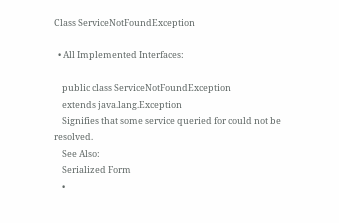Class ServiceNotFoundException

  • All Implemented Interfaces:

    public class ServiceNotFoundException
    extends java.lang.Exception
    Signifies that some service queried for could not be resolved.
    See Also:
    Serialized Form
    •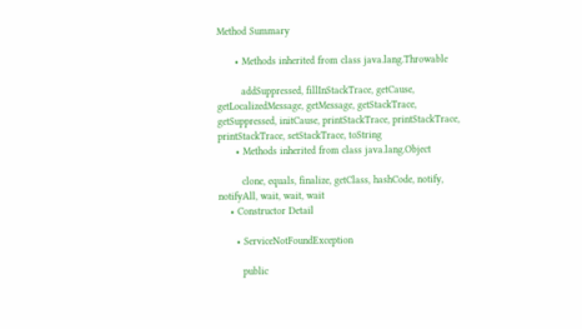Method Summary

      • Methods inherited from class java.lang.Throwable

        addSuppressed, fillInStackTrace, getCause, getLocalizedMessage, getMessage, getStackTrace, getSuppressed, initCause, printStackTrace, printStackTrace, printStackTrace, setStackTrace, toString
      • Methods inherited from class java.lang.Object

        clone, equals, finalize, getClass, hashCode, notify, notifyAll, wait, wait, wait
    • Constructor Detail

      • ServiceNotFoundException

        public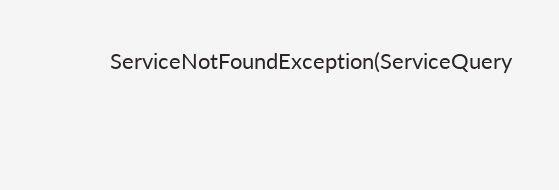ServiceNotFoundException(ServiceQuery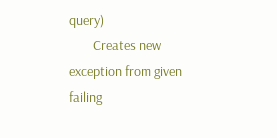query)
        Creates new exception from given failing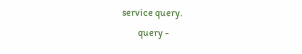service query.
        query -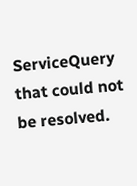ServiceQuery that could not be resolved.